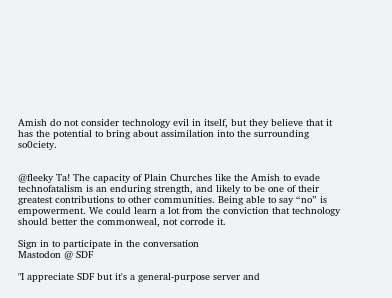Amish do not consider technology evil in itself, but they believe that it has the potential to bring about assimilation into the surrounding so0ciety.


@fleeky Ta! The capacity of Plain Churches like the Amish to evade technofatalism is an enduring strength, and likely to be one of their greatest contributions to other communities. Being able to say “no” is empowerment. We could learn a lot from the conviction that technology should better the commonweal, not corrode it.

Sign in to participate in the conversation
Mastodon @ SDF

"I appreciate SDF but it's a general-purpose server and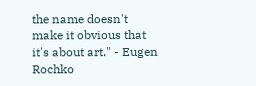the name doesn't make it obvious that it's about art." - Eugen Rochko